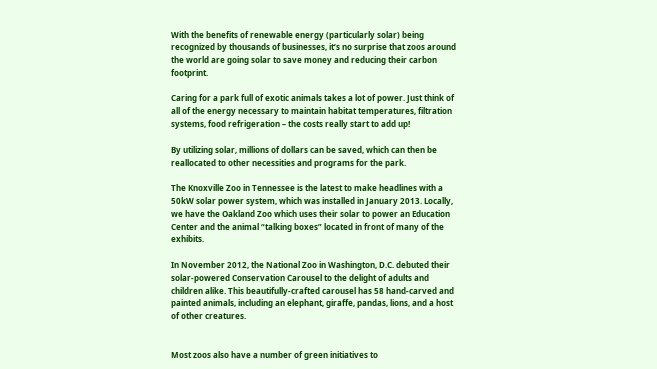With the benefits of renewable energy (particularly solar) being recognized by thousands of businesses, it’s no surprise that zoos around the world are going solar to save money and reducing their carbon footprint.

Caring for a park full of exotic animals takes a lot of power. Just think of all of the energy necessary to maintain habitat temperatures, filtration systems, food refrigeration – the costs really start to add up!

By utilizing solar, millions of dollars can be saved, which can then be reallocated to other necessities and programs for the park.

The Knoxville Zoo in Tennessee is the latest to make headlines with a 50kW solar power system, which was installed in January 2013. Locally, we have the Oakland Zoo which uses their solar to power an Education Center and the animal “talking boxes” located in front of many of the exhibits.

In November 2012, the National Zoo in Washington, D.C. debuted their solar-powered Conservation Carousel to the delight of adults and children alike. This beautifully-crafted carousel has 58 hand-carved and painted animals, including an elephant, giraffe, pandas, lions, and a host of other creatures.


Most zoos also have a number of green initiatives to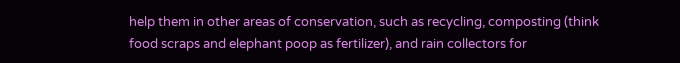help them in other areas of conservation, such as recycling, composting (think food scraps and elephant poop as fertilizer), and rain collectors for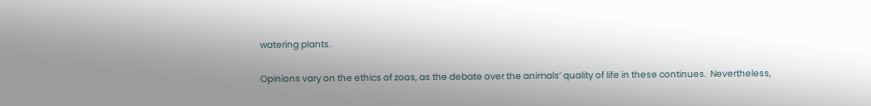watering plants.

Opinions vary on the ethics of zoos, as the debate over the animals’ quality of life in these continues.  Nevertheless,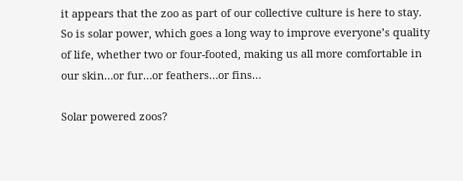it appears that the zoo as part of our collective culture is here to stay.  So is solar power, which goes a long way to improve everyone’s quality of life, whether two or four-footed, making us all more comfortable in our skin…or fur…or feathers…or fins…

Solar powered zoos?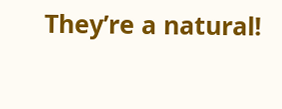They’re a natural!